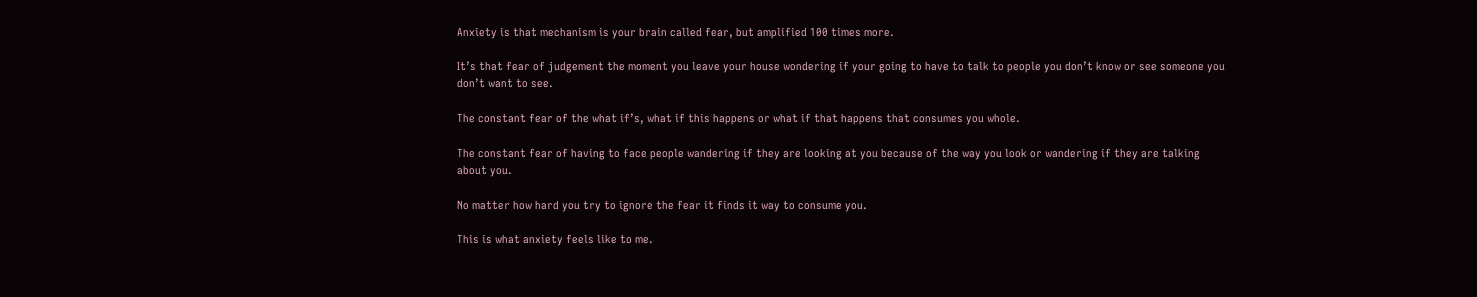Anxiety is that mechanism is your brain called fear, but amplified 100 times more.

It’s that fear of judgement the moment you leave your house wondering if your going to have to talk to people you don’t know or see someone you don’t want to see.

The constant fear of the what if’s, what if this happens or what if that happens that consumes you whole.

The constant fear of having to face people wandering if they are looking at you because of the way you look or wandering if they are talking about you.

No matter how hard you try to ignore the fear it finds it way to consume you.

This is what anxiety feels like to me.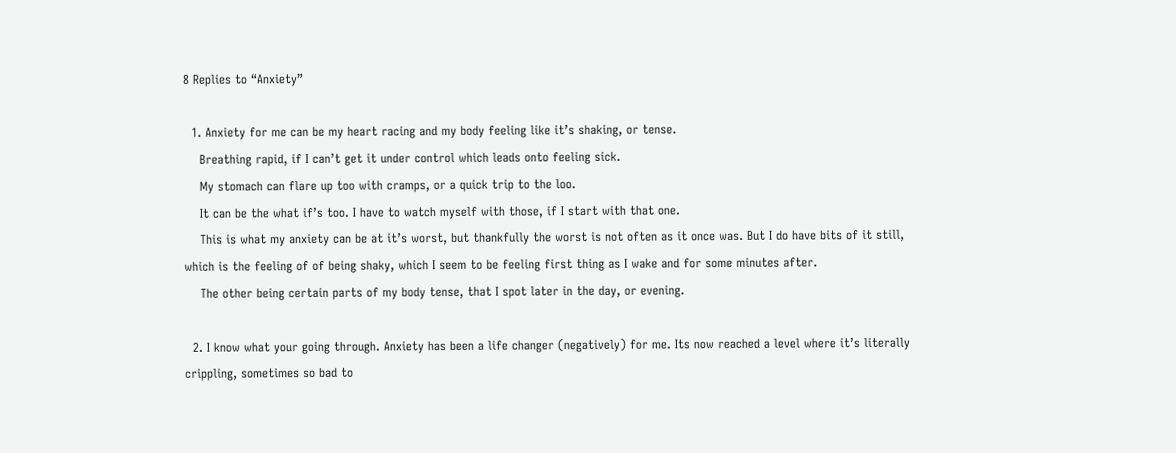8 Replies to “Anxiety”

  1. Anxiety for me can be my heart racing and my body feeling like it’s shaking, or tense.
    Breathing rapid, if I can’t get it under control which leads onto feeling sick.
    My stomach can flare up too with cramps, or a quick trip to the loo.
    It can be the what if’s too. I have to watch myself with those, if I start with that one.
    This is what my anxiety can be at it’s worst, but thankfully the worst is not often as it once was. But I do have bits of it still, which is the feeling of of being shaky, which I seem to be feeling first thing as I wake and for some minutes after.
    The other being certain parts of my body tense, that I spot later in the day, or evening.

  2. I know what your going through. Anxiety has been a life changer (negatively) for me. Its now reached a level where it’s literally crippling, sometimes so bad to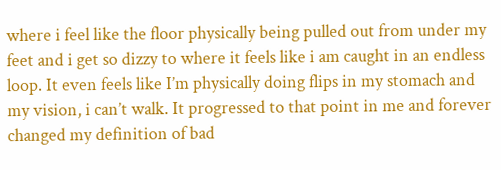where i feel like the floor physically being pulled out from under my feet and i get so dizzy to where it feels like i am caught in an endless loop. It even feels like I’m physically doing flips in my stomach and my vision, i can’t walk. It progressed to that point in me and forever changed my definition of bad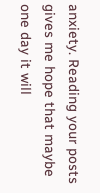anxiety. Reading your posts gives me hope that maybe one day it will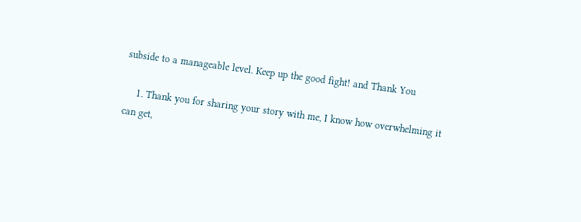subside to a manageable level. Keep up the good fight! and Thank You

    1. Thank you for sharing your story with me, I know how overwhelming it can get,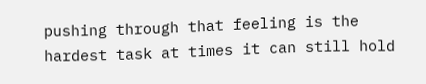pushing through that feeling is the hardest task at times it can still hold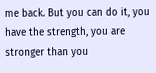me back. But you can do it, you have the strength, you are stronger than you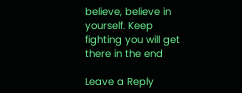believe, believe in yourself. Keep fighting you will get there in the end

Leave a Reply